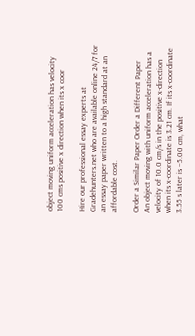object moving uniform acceleration has velocity 100 cms positive x direction when its x coor

Hire our professional essay experts at Gradehunters.net who are available online 24/7 for an essay paper written to a high standard at an affordable cost.

Order a Similar Paper Order a Different Paper
An object moving with uniform acceleration has a velocity of 10.0 cm/s in the positive x-direction when its x-coordinate is 3.21 cm. If its x-coordinate 3.55 s later is −5.00 cm, what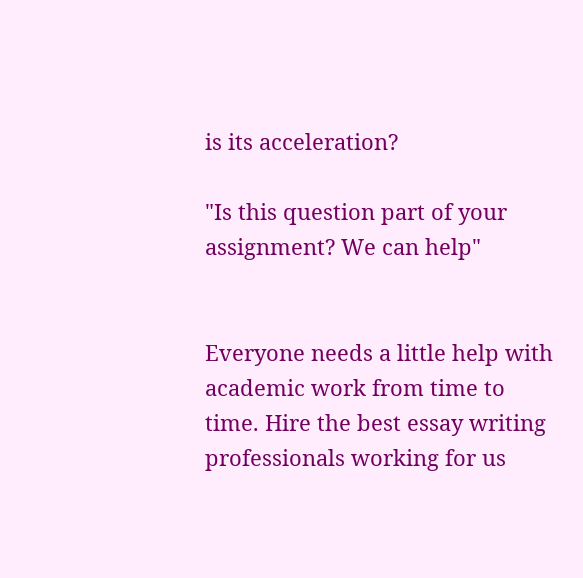is its acceleration?

"Is this question part of your assignment? We can help"


Everyone needs a little help with academic work from time to time. Hire the best essay writing professionals working for us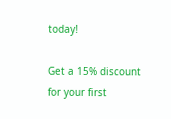today!

Get a 15% discount for your first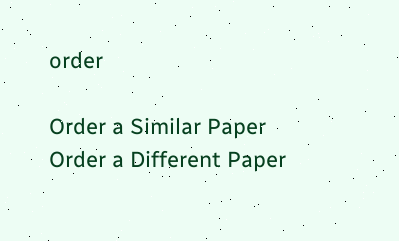order

Order a Similar Paper Order a Different Paper